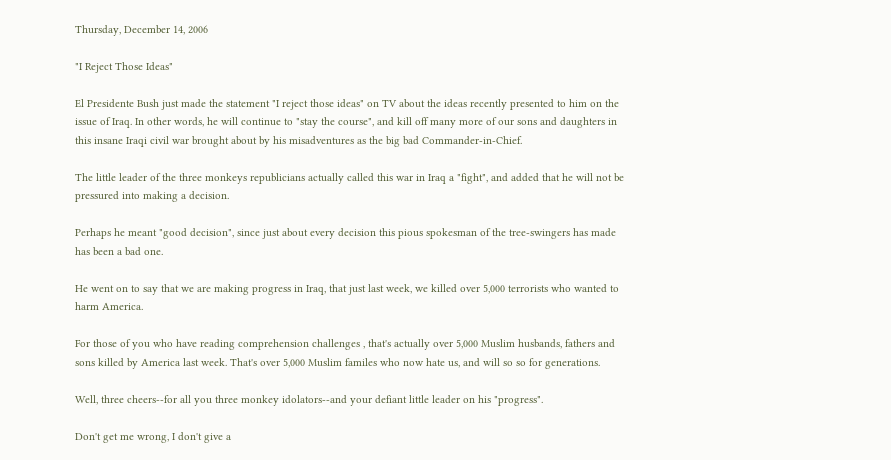Thursday, December 14, 2006

"I Reject Those Ideas"

El Presidente Bush just made the statement "I reject those ideas" on TV about the ideas recently presented to him on the issue of Iraq. In other words, he will continue to "stay the course", and kill off many more of our sons and daughters in this insane Iraqi civil war brought about by his misadventures as the big bad Commander-in-Chief.

The little leader of the three monkeys republicians actually called this war in Iraq a "fight", and added that he will not be pressured into making a decision.

Perhaps he meant "good decision", since just about every decision this pious spokesman of the tree-swingers has made has been a bad one.

He went on to say that we are making progress in Iraq, that just last week, we killed over 5,000 terrorists who wanted to harm America.

For those of you who have reading comprehension challenges , that's actually over 5,000 Muslim husbands, fathers and sons killed by America last week. That's over 5,000 Muslim familes who now hate us, and will so so for generations.

Well, three cheers--for all you three monkey idolators--and your defiant little leader on his "progress".

Don't get me wrong, I don't give a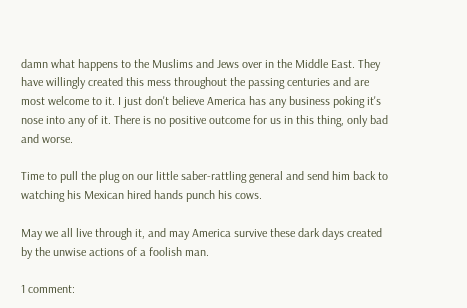damn what happens to the Muslims and Jews over in the Middle East. They have willingly created this mess throughout the passing centuries and are most welcome to it. I just don't believe America has any business poking it's nose into any of it. There is no positive outcome for us in this thing, only bad and worse.

Time to pull the plug on our little saber-rattling general and send him back to watching his Mexican hired hands punch his cows.

May we all live through it, and may America survive these dark days created by the unwise actions of a foolish man.

1 comment: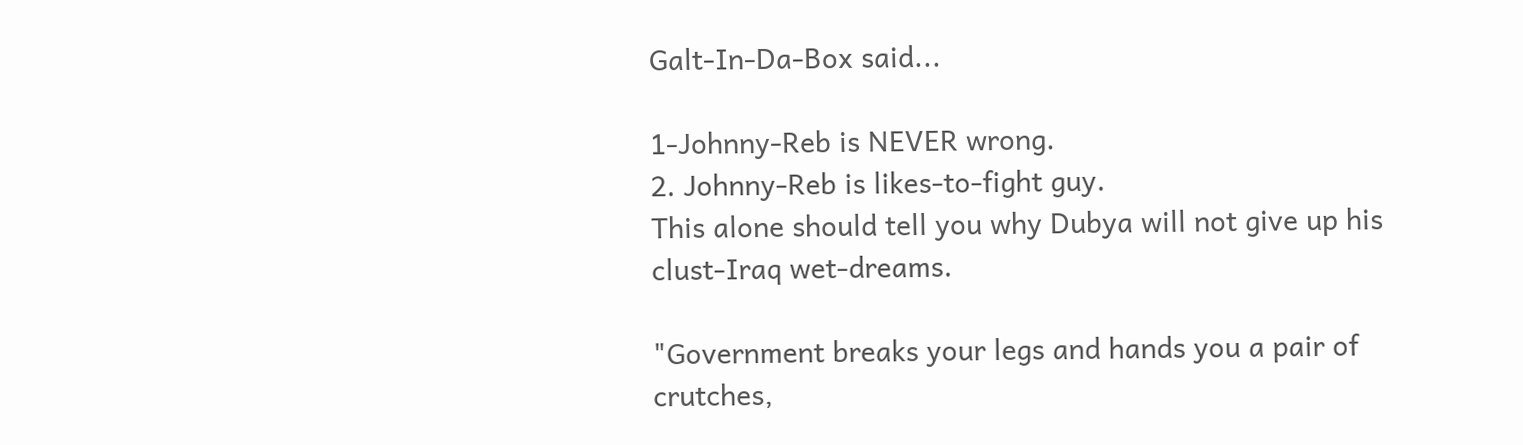Galt-In-Da-Box said...

1-Johnny-Reb is NEVER wrong.
2. Johnny-Reb is likes-to-fight guy.
This alone should tell you why Dubya will not give up his clust-Iraq wet-dreams.

"Government breaks your legs and hands you a pair of crutches,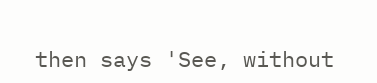then says 'See, without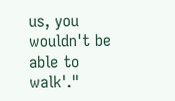us, you wouldn't be able to walk'."